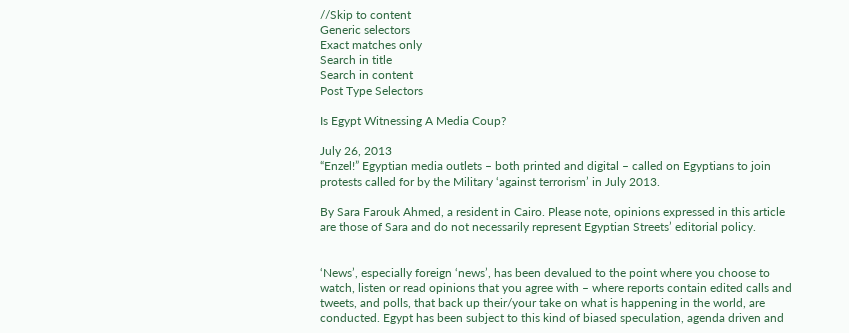//Skip to content
Generic selectors
Exact matches only
Search in title
Search in content
Post Type Selectors

Is Egypt Witnessing A Media Coup?

July 26, 2013
“Enzel!” Egyptian media outlets – both printed and digital – called on Egyptians to join protests called for by the Military ‘against terrorism’ in July 2013.

By Sara Farouk Ahmed, a resident in Cairo. Please note, opinions expressed in this article are those of Sara and do not necessarily represent Egyptian Streets’ editorial policy.


‘News’, especially foreign ‘news’, has been devalued to the point where you choose to watch, listen or read opinions that you agree with – where reports contain edited calls and tweets, and polls, that back up their/your take on what is happening in the world, are conducted. Egypt has been subject to this kind of biased speculation, agenda driven and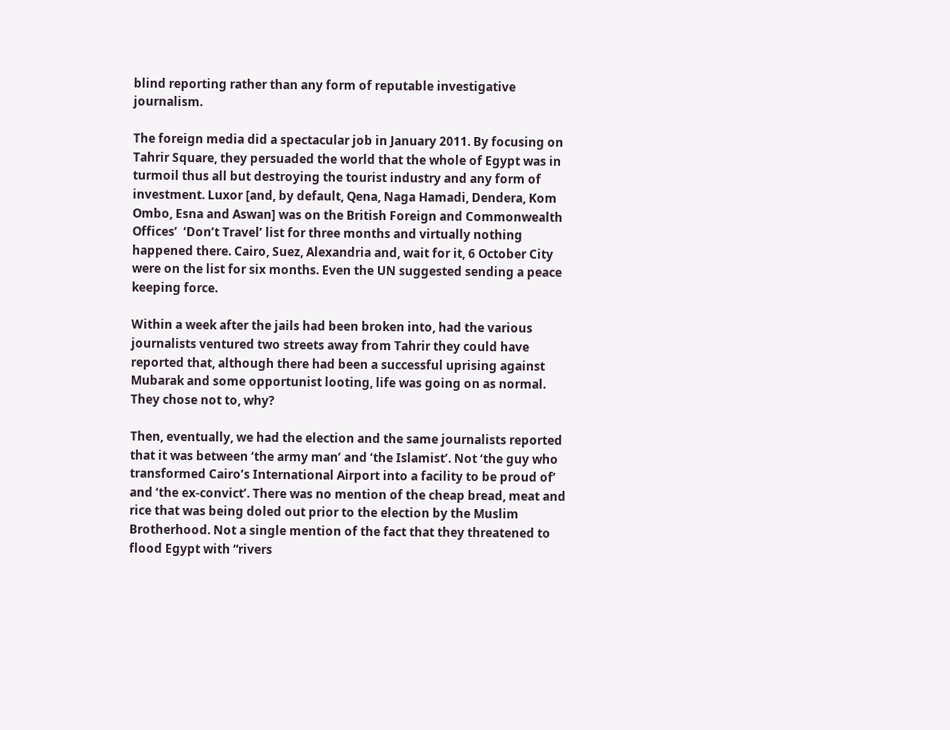blind reporting rather than any form of reputable investigative journalism.

The foreign media did a spectacular job in January 2011. By focusing on Tahrir Square, they persuaded the world that the whole of Egypt was in turmoil thus all but destroying the tourist industry and any form of investment. Luxor [and, by default, Qena, Naga Hamadi, Dendera, Kom Ombo, Esna and Aswan] was on the British Foreign and Commonwealth Offices’  ‘Don’t Travel’ list for three months and virtually nothing happened there. Cairo, Suez, Alexandria and, wait for it, 6 October City were on the list for six months. Even the UN suggested sending a peace keeping force.

Within a week after the jails had been broken into, had the various journalists ventured two streets away from Tahrir they could have reported that, although there had been a successful uprising against Mubarak and some opportunist looting, life was going on as normal. They chose not to, why?

Then, eventually, we had the election and the same journalists reported that it was between ‘the army man’ and ‘the Islamist’. Not ‘the guy who transformed Cairo’s International Airport into a facility to be proud of’ and ‘the ex-convict’. There was no mention of the cheap bread, meat and rice that was being doled out prior to the election by the Muslim Brotherhood. Not a single mention of the fact that they threatened to flood Egypt with “rivers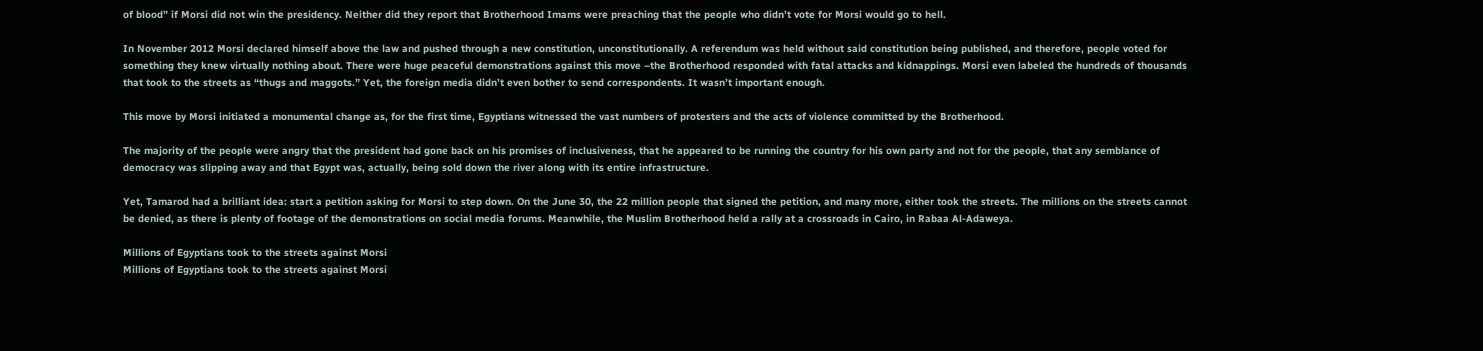of blood” if Morsi did not win the presidency. Neither did they report that Brotherhood Imams were preaching that the people who didn’t vote for Morsi would go to hell.

In November 2012 Morsi declared himself above the law and pushed through a new constitution, unconstitutionally. A referendum was held without said constitution being published, and therefore, people voted for something they knew virtually nothing about. There were huge peaceful demonstrations against this move –the Brotherhood responded with fatal attacks and kidnappings. Morsi even labeled the hundreds of thousands that took to the streets as “thugs and maggots.” Yet, the foreign media didn’t even bother to send correspondents. It wasn’t important enough.

This move by Morsi initiated a monumental change as, for the first time, Egyptians witnessed the vast numbers of protesters and the acts of violence committed by the Brotherhood.

The majority of the people were angry that the president had gone back on his promises of inclusiveness, that he appeared to be running the country for his own party and not for the people, that any semblance of democracy was slipping away and that Egypt was, actually, being sold down the river along with its entire infrastructure.

Yet, Tamarod had a brilliant idea: start a petition asking for Morsi to step down. On the June 30, the 22 million people that signed the petition, and many more, either took the streets. The millions on the streets cannot be denied, as there is plenty of footage of the demonstrations on social media forums. Meanwhile, the Muslim Brotherhood held a rally at a crossroads in Cairo, in Rabaa Al-Adaweya.

Millions of Egyptians took to the streets against Morsi
Millions of Egyptians took to the streets against Morsi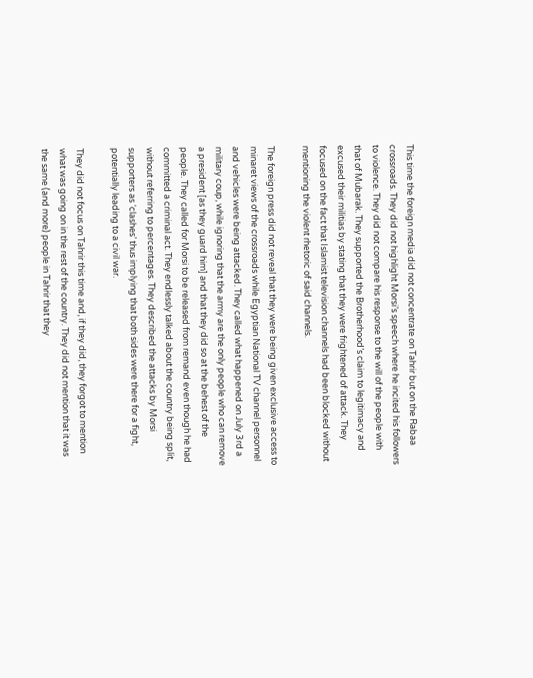This time the foreign media did not concentrate on Tahrir but on the Rabaa crossroads. They did not highlight Morsi’s speech where he incited his followers to violence. They did not compare his response to the will of the people with that of Mubarak. They supported the Brotherhood’s claim to legitimacy and excused their militias by stating that they were frightened of attack. They focused on the fact that Islamist television channels had been blocked without mentioning the violent rhetoric of said channels.

The foreign press did not reveal that they were being given exclusive access to minaret views of the crossroads while Egyptian National TV channel personnel and vehicles were being attacked. They called what happened on July 3rd a military coup, while ignoring that the army are the only people who can remove a president [as they guard him] and that they did so at the behest of the people. They called for Morsi to be released from remand even though he had committed a criminal act. They endlessly talked about the country being split, without referring to percentages. They described the attacks by Morsi supporters as ‘clashes’ thus implying that both sides were there for a fight, potentially leading to a civil war.

They did not focus on Tahrir this time and, if they did, they forgot to mention what was going on in the rest of the country. They did not mention that it was the same (and more) people in Tahrir that they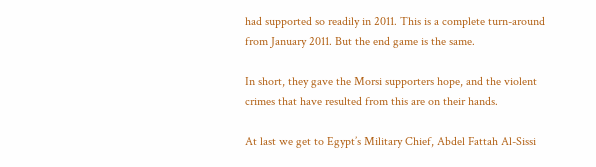had supported so readily in 2011. This is a complete turn-around from January 2011. But the end game is the same.

In short, they gave the Morsi supporters hope, and the violent crimes that have resulted from this are on their hands.

At last we get to Egypt’s Military Chief, Abdel Fattah Al-Sissi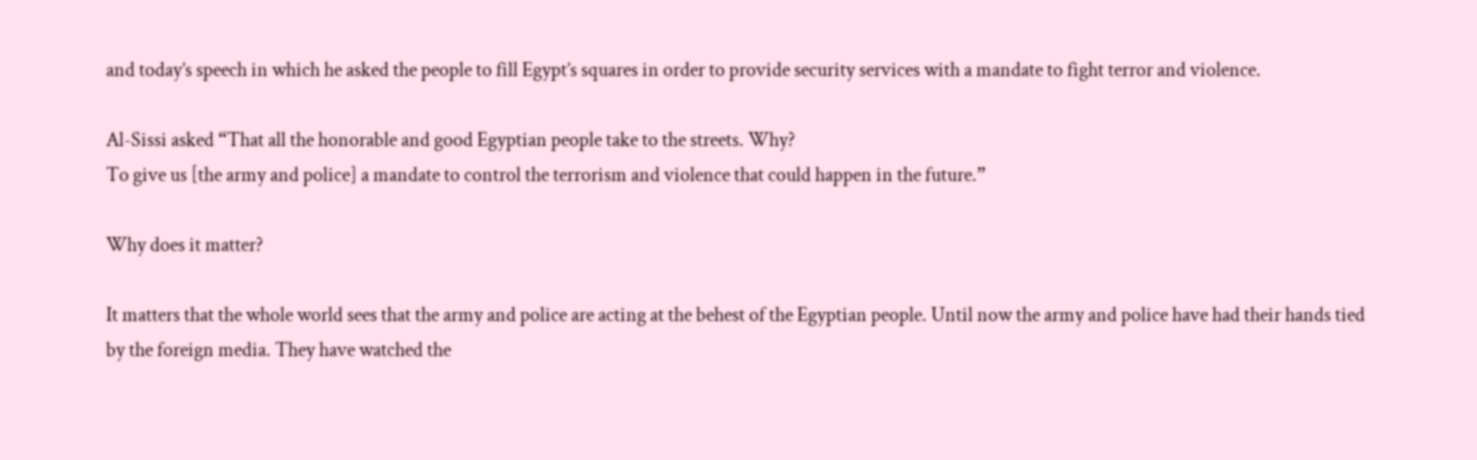and today’s speech in which he asked the people to fill Egypt’s squares in order to provide security services with a mandate to fight terror and violence.

Al-Sissi asked “That all the honorable and good Egyptian people take to the streets. Why?
To give us [the army and police] a mandate to control the terrorism and violence that could happen in the future.”

Why does it matter?

It matters that the whole world sees that the army and police are acting at the behest of the Egyptian people. Until now the army and police have had their hands tied by the foreign media. They have watched the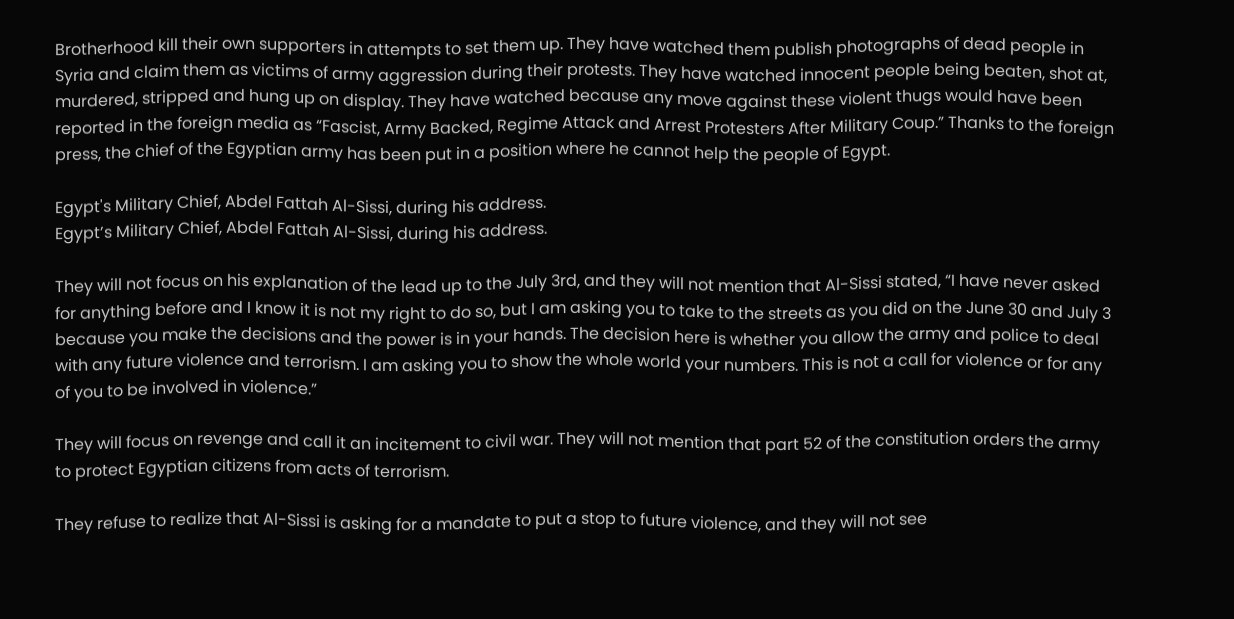Brotherhood kill their own supporters in attempts to set them up. They have watched them publish photographs of dead people in Syria and claim them as victims of army aggression during their protests. They have watched innocent people being beaten, shot at, murdered, stripped and hung up on display. They have watched because any move against these violent thugs would have been reported in the foreign media as “Fascist, Army Backed, Regime Attack and Arrest Protesters After Military Coup.” Thanks to the foreign press, the chief of the Egyptian army has been put in a position where he cannot help the people of Egypt.

Egypt's Military Chief, Abdel Fattah Al-Sissi, during his address.
Egypt’s Military Chief, Abdel Fattah Al-Sissi, during his address.

They will not focus on his explanation of the lead up to the July 3rd, and they will not mention that Al-Sissi stated, “I have never asked for anything before and I know it is not my right to do so, but I am asking you to take to the streets as you did on the June 30 and July 3 because you make the decisions and the power is in your hands. The decision here is whether you allow the army and police to deal with any future violence and terrorism. I am asking you to show the whole world your numbers. This is not a call for violence or for any of you to be involved in violence.”

They will focus on revenge and call it an incitement to civil war. They will not mention that part 52 of the constitution orders the army to protect Egyptian citizens from acts of terrorism.

They refuse to realize that Al-Sissi is asking for a mandate to put a stop to future violence, and they will not see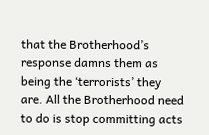that the Brotherhood’s response damns them as being the ‘terrorists’ they are. All the Brotherhood need to do is stop committing acts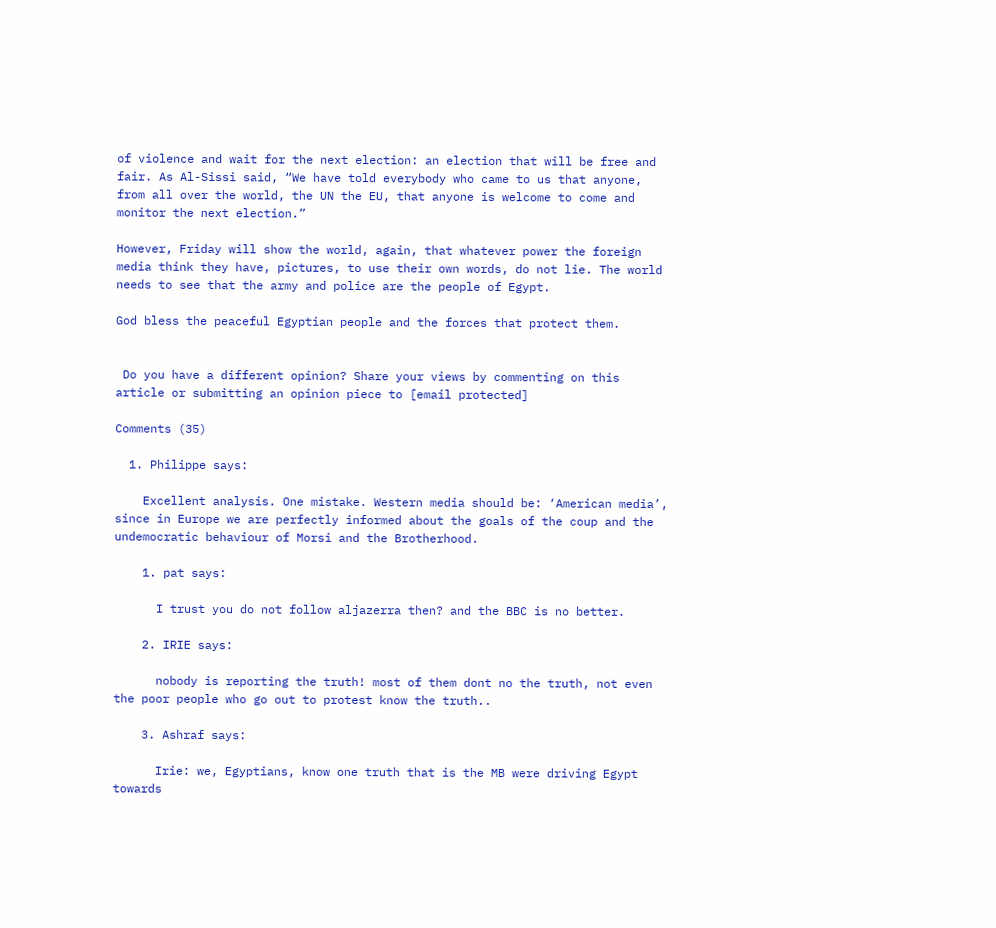of violence and wait for the next election: an election that will be free and fair. As Al-Sissi said, “We have told everybody who came to us that anyone, from all over the world, the UN the EU, that anyone is welcome to come and monitor the next election.”

However, Friday will show the world, again, that whatever power the foreign media think they have, pictures, to use their own words, do not lie. The world needs to see that the army and police are the people of Egypt.

God bless the peaceful Egyptian people and the forces that protect them.


 Do you have a different opinion? Share your views by commenting on this article or submitting an opinion piece to [email protected]

Comments (35)

  1. Philippe says:

    Excellent analysis. One mistake. Western media should be: ‘American media’, since in Europe we are perfectly informed about the goals of the coup and the undemocratic behaviour of Morsi and the Brotherhood.

    1. pat says:

      I trust you do not follow aljazerra then? and the BBC is no better.

    2. IRIE says:

      nobody is reporting the truth! most of them dont no the truth, not even the poor people who go out to protest know the truth..

    3. Ashraf says:

      Irie: we, Egyptians, know one truth that is the MB were driving Egypt towards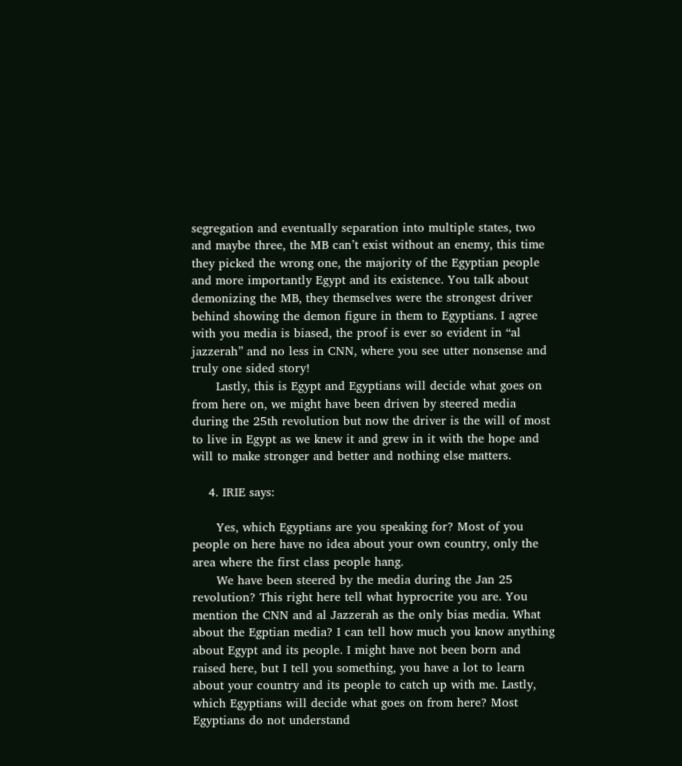segregation and eventually separation into multiple states, two and maybe three, the MB can’t exist without an enemy, this time they picked the wrong one, the majority of the Egyptian people and more importantly Egypt and its existence. You talk about demonizing the MB, they themselves were the strongest driver behind showing the demon figure in them to Egyptians. I agree with you media is biased, the proof is ever so evident in “al jazzerah” and no less in CNN, where you see utter nonsense and truly one sided story!
      Lastly, this is Egypt and Egyptians will decide what goes on from here on, we might have been driven by steered media during the 25th revolution but now the driver is the will of most to live in Egypt as we knew it and grew in it with the hope and will to make stronger and better and nothing else matters.

    4. IRIE says:

      Yes, which Egyptians are you speaking for? Most of you people on here have no idea about your own country, only the area where the first class people hang.
      We have been steered by the media during the Jan 25 revolution? This right here tell what hyprocrite you are. You mention the CNN and al Jazzerah as the only bias media. What about the Egptian media? I can tell how much you know anything about Egypt and its people. I might have not been born and raised here, but I tell you something, you have a lot to learn about your country and its people to catch up with me. Lastly, which Egyptians will decide what goes on from here? Most Egyptians do not understand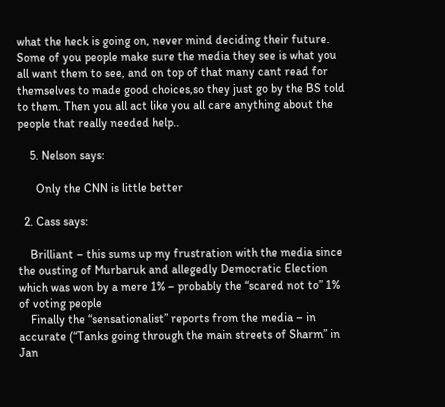what the heck is going on, never mind deciding their future. Some of you people make sure the media they see is what you all want them to see, and on top of that many cant read for themselves to made good choices,so they just go by the BS told to them. Then you all act like you all care anything about the people that really needed help..

    5. Nelson says:

      Only the CNN is little better

  2. Cass says:

    Brilliant – this sums up my frustration with the media since the ousting of Murbaruk and allegedly Democratic Election which was won by a mere 1% – probably the “scared not to” 1% of voting people
    Finally the “sensationalist” reports from the media – in accurate (“Tanks going through the main streets of Sharm” in Jan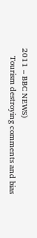2011 – BBC NEWS)
    Tourism destroying comments and bias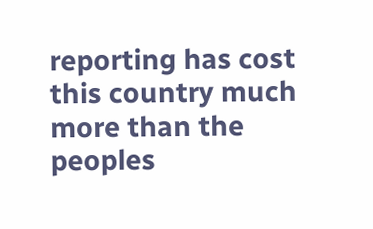reporting has cost this country much more than the peoples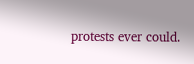protests ever could.